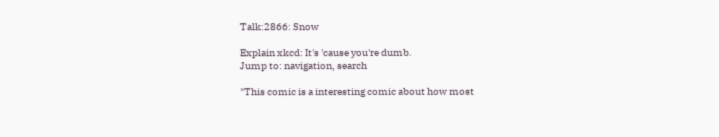Talk:2866: Snow

Explain xkcd: It's 'cause you're dumb.
Jump to: navigation, search

"This comic is a interesting comic about how most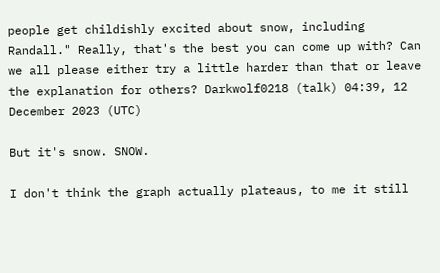people get childishly excited about snow, including Randall." Really, that's the best you can come up with? Can we all please either try a little harder than that or leave the explanation for others? Darkwolf0218 (talk) 04:39, 12 December 2023 (UTC)

But it's snow. SNOW.

I don't think the graph actually plateaus, to me it still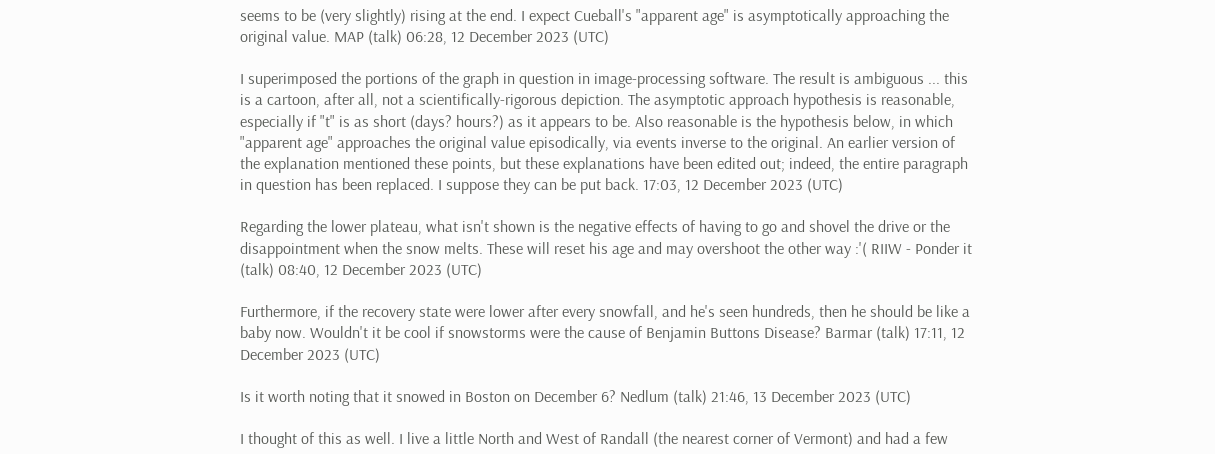seems to be (very slightly) rising at the end. I expect Cueball's "apparent age" is asymptotically approaching the original value. MAP (talk) 06:28, 12 December 2023 (UTC)

I superimposed the portions of the graph in question in image-processing software. The result is ambiguous ... this is a cartoon, after all, not a scientifically-rigorous depiction. The asymptotic approach hypothesis is reasonable, especially if "t" is as short (days? hours?) as it appears to be. Also reasonable is the hypothesis below, in which "apparent age" approaches the original value episodically, via events inverse to the original. An earlier version of the explanation mentioned these points, but these explanations have been edited out; indeed, the entire paragraph in question has been replaced. I suppose they can be put back. 17:03, 12 December 2023 (UTC)

Regarding the lower plateau, what isn't shown is the negative effects of having to go and shovel the drive or the disappointment when the snow melts. These will reset his age and may overshoot the other way :'( RIIW - Ponder it (talk) 08:40, 12 December 2023 (UTC)

Furthermore, if the recovery state were lower after every snowfall, and he's seen hundreds, then he should be like a baby now. Wouldn't it be cool if snowstorms were the cause of Benjamin Buttons Disease? Barmar (talk) 17:11, 12 December 2023 (UTC)

Is it worth noting that it snowed in Boston on December 6? Nedlum (talk) 21:46, 13 December 2023 (UTC)

I thought of this as well. I live a little North and West of Randall (the nearest corner of Vermont) and had a few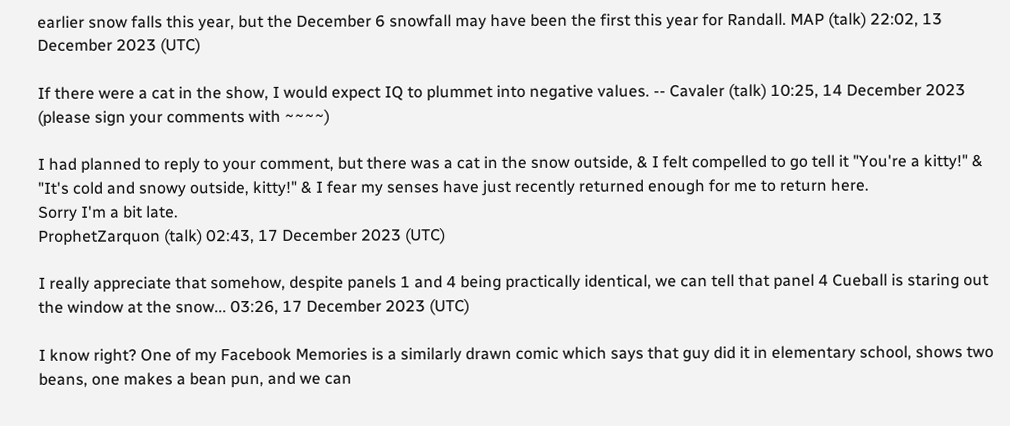earlier snow falls this year, but the December 6 snowfall may have been the first this year for Randall. MAP (talk) 22:02, 13 December 2023 (UTC)

If there were a cat in the show, I would expect IQ to plummet into negative values. -- Cavaler (talk) 10:25, 14 December 2023 (please sign your comments with ~~~~)

I had planned to reply to your comment, but there was a cat in the snow outside, & I felt compelled to go tell it "You're a kitty!" & "It's cold and snowy outside, kitty!" & I fear my senses have just recently returned enough for me to return here.
Sorry I'm a bit late.
ProphetZarquon (talk) 02:43, 17 December 2023 (UTC)

I really appreciate that somehow, despite panels 1 and 4 being practically identical, we can tell that panel 4 Cueball is staring out the window at the snow... 03:26, 17 December 2023 (UTC)

I know right? One of my Facebook Memories is a similarly drawn comic which says that guy did it in elementary school, shows two beans, one makes a bean pun, and we can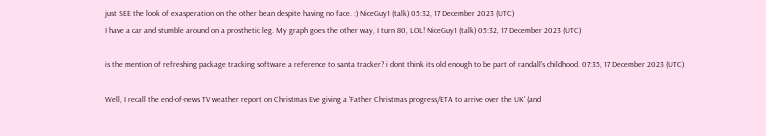just SEE the look of exasperation on the other bean despite having no face. :) NiceGuy1 (talk) 05:32, 17 December 2023 (UTC)
I have a car and stumble around on a prosthetic leg. My graph goes the other way, I turn 80, LOL! NiceGuy1 (talk) 05:32, 17 December 2023 (UTC)

is the mention of refreshing package tracking software a reference to santa tracker? i dont think its old enough to be part of randall's childhood. 07:35, 17 December 2023 (UTC)

Well, I recall the end-of-news TV weather report on Christmas Eve giving a 'Father Christmas progress/ETA to arrive over the UK' (and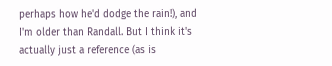perhaps how he'd dodge the rain!), and I'm older than Randall. But I think it's actually just a reference (as is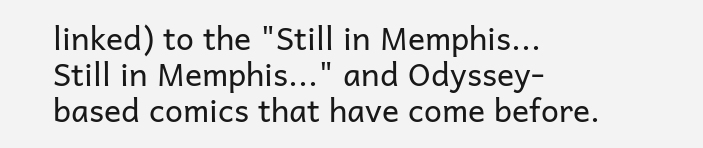linked) to the "Still in Memphis... Still in Memphis..." and Odyssey-based comics that have come before.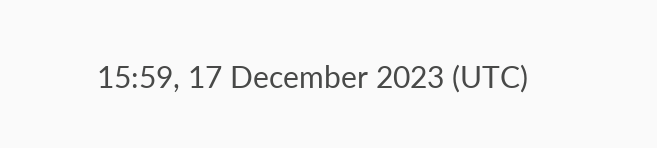15:59, 17 December 2023 (UTC)